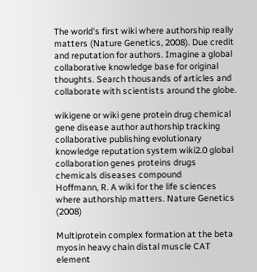The world's first wiki where authorship really matters (Nature Genetics, 2008). Due credit and reputation for authors. Imagine a global collaborative knowledge base for original thoughts. Search thousands of articles and collaborate with scientists around the globe.

wikigene or wiki gene protein drug chemical gene disease author authorship tracking collaborative publishing evolutionary knowledge reputation system wiki2.0 global collaboration genes proteins drugs chemicals diseases compound
Hoffmann, R. A wiki for the life sciences where authorship matters. Nature Genetics (2008)

Multiprotein complex formation at the beta myosin heavy chain distal muscle CAT element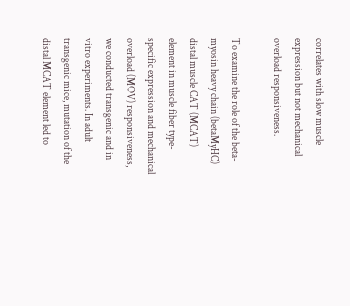correlates with slow muscle expression but not mechanical overload responsiveness.

To examine the role of the beta-myosin heavy chain (betaMyHC) distal muscle CAT (MCAT) element in muscle fiber type-specific expression and mechanical overload (MOV) responsiveness, we conducted transgenic and in vitro experiments. In adult transgenic mice, mutation of the distal MCAT element led to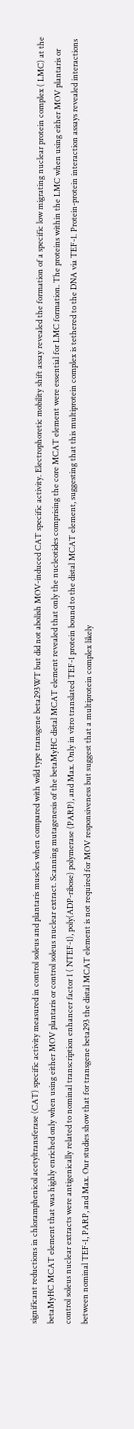significant reductions in chloramphenicol acetyltransferase (CAT) specific activity measured in control soleus and plantaris muscles when compared with wild type transgene beta293WT but did not abolish MOV-induced CAT specific activity. Electrophoretic mobility shift assay revealed the formation of a specific low migrating nuclear protein complex ( LMC) at the betaMyHC MCAT element that was highly enriched only when using either MOV plantaris or control soleus nuclear extract. Scanning mutagenesis of the betaMyHC distal MCAT element revealed that only the nucleotides comprising the core MCAT element were essential for LMC formation. The proteins within the LMC when using either MOV plantaris or control soleus nuclear extracts were antigenically related to nominal transcription enhancer factor 1 ( NTEF-1), poly(ADP-ribose) polymerase (PARP), and Max. Only in vitro translated TEF-1 protein bound to the distal MCAT element, suggesting that this multiprotein complex is tethered to the DNA via TEF-1. Protein-protein interaction assays revealed interactions between nominal TEF-1, PARP, and Max. Our studies show that for transgene beta293 the distal MCAT element is not required for MOV responsiveness but suggest that a multiprotein complex likely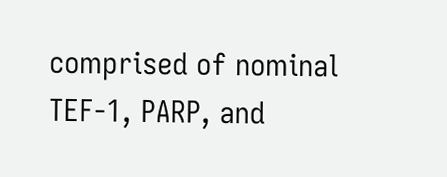comprised of nominal TEF-1, PARP, and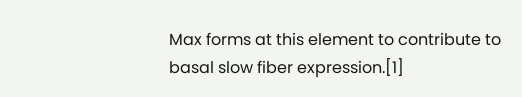Max forms at this element to contribute to basal slow fiber expression.[1]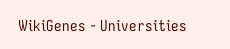WikiGenes - Universities